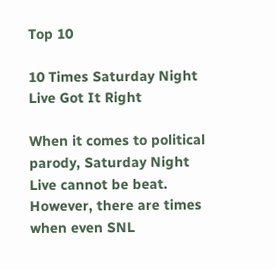Top 10

10 Times Saturday Night Live Got It Right

When it comes to political parody, Saturday Night Live cannot be beat. However, there are times when even SNL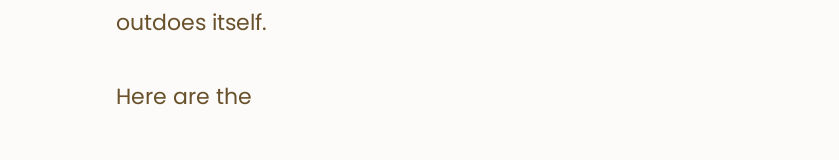outdoes itself.

Here are the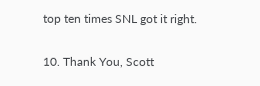top ten times SNL got it right.

10. Thank You, Scott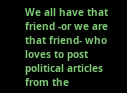We all have that friend -or we are that friend- who loves to post political articles from the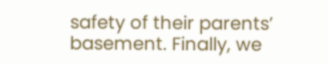safety of their parents’ basement. Finally, we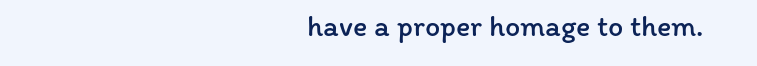have a proper homage to them.